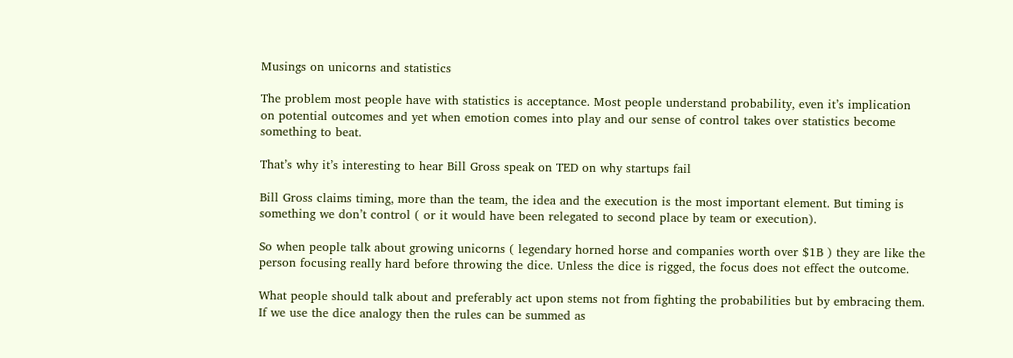Musings on unicorns and statistics

The problem most people have with statistics is acceptance. Most people understand probability, even it’s implication on potential outcomes and yet when emotion comes into play and our sense of control takes over statistics become something to beat.

That’s why it’s interesting to hear Bill Gross speak on TED on why startups fail

Bill Gross claims timing, more than the team, the idea and the execution is the most important element. But timing is something we don’t control ( or it would have been relegated to second place by team or execution).

So when people talk about growing unicorns ( legendary horned horse and companies worth over $1B ) they are like the person focusing really hard before throwing the dice. Unless the dice is rigged, the focus does not effect the outcome.

What people should talk about and preferably act upon stems not from fighting the probabilities but by embracing them. If we use the dice analogy then the rules can be summed as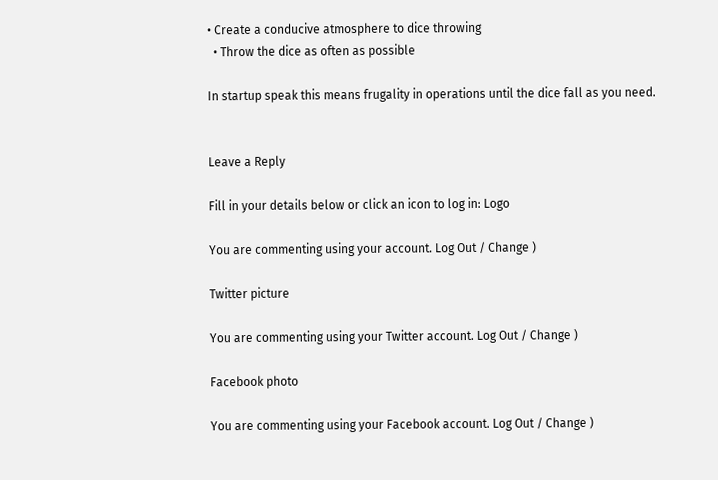• Create a conducive atmosphere to dice throwing
  • Throw the dice as often as possible

In startup speak this means frugality in operations until the dice fall as you need.


Leave a Reply

Fill in your details below or click an icon to log in: Logo

You are commenting using your account. Log Out / Change )

Twitter picture

You are commenting using your Twitter account. Log Out / Change )

Facebook photo

You are commenting using your Facebook account. Log Out / Change )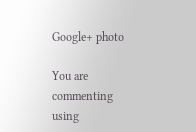Google+ photo

You are commenting using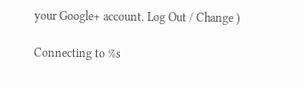your Google+ account. Log Out / Change )

Connecting to %s